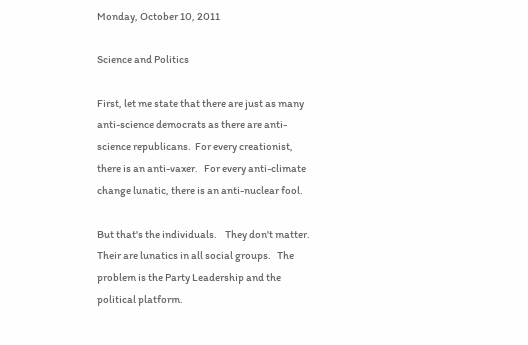Monday, October 10, 2011

Science and Politics

First, let me state that there are just as many anti-science democrats as there are anti-science republicans.  For every creationist, there is an anti-vaxer.   For every anti-climate change lunatic, there is an anti-nuclear fool.

But that's the individuals.    They don't matter.  Their are lunatics in all social groups.   The problem is the Party Leadership and the political platform.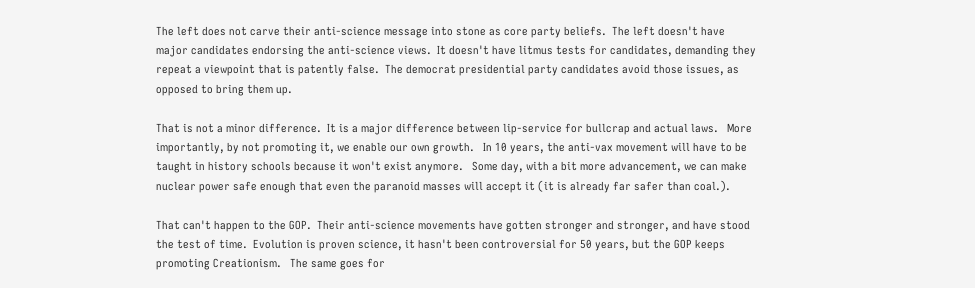The left does not carve their anti-science message into stone as core party beliefs.  The left doesn't have major candidates endorsing the anti-science views.  It doesn't have litmus tests for candidates, demanding they repeat a viewpoint that is patently false.  The democrat presidential party candidates avoid those issues, as opposed to bring them up.

That is not a minor difference.  It is a major difference between lip-service for bullcrap and actual laws.   More importantly, by not promoting it, we enable our own growth.   In 10 years, the anti-vax movement will have to be taught in history schools because it won't exist anymore.   Some day, with a bit more advancement, we can make nuclear power safe enough that even the paranoid masses will accept it (it is already far safer than coal.).

That can't happen to the GOP.  Their anti-science movements have gotten stronger and stronger, and have stood the test of time.  Evolution is proven science, it hasn't been controversial for 50 years, but the GOP keeps promoting Creationism.   The same goes for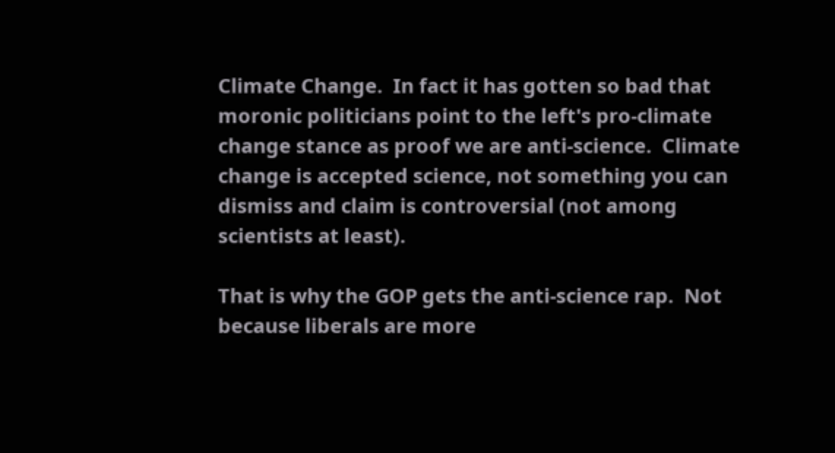Climate Change.  In fact it has gotten so bad that moronic politicians point to the left's pro-climate change stance as proof we are anti-science.  Climate change is accepted science, not something you can dismiss and claim is controversial (not among scientists at least).

That is why the GOP gets the anti-science rap.  Not because liberals are more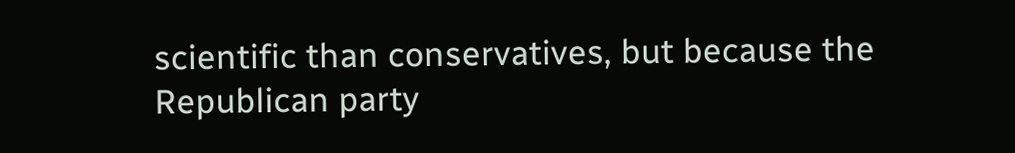scientific than conservatives, but because the Republican party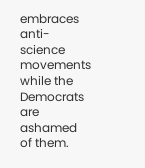embraces anti-science movements while the Democrats are ashamed of them.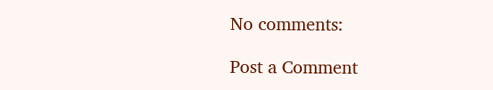No comments:

Post a Comment